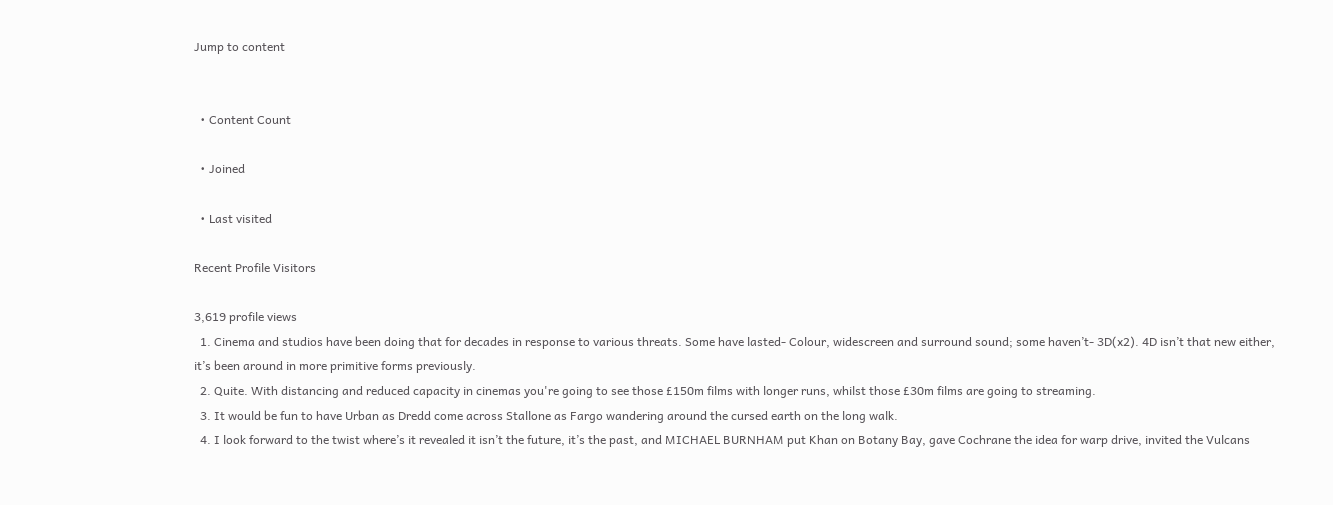Jump to content


  • Content Count

  • Joined

  • Last visited

Recent Profile Visitors

3,619 profile views
  1. Cinema and studios have been doing that for decades in response to various threats. Some have lasted- Colour, widescreen and surround sound; some haven’t- 3D(x2). 4D isn’t that new either, it’s been around in more primitive forms previously.
  2. Quite. With distancing and reduced capacity in cinemas you're going to see those £150m films with longer runs, whilst those £30m films are going to streaming.
  3. It would be fun to have Urban as Dredd come across Stallone as Fargo wandering around the cursed earth on the long walk.
  4. I look forward to the twist where’s it revealed it isn’t the future, it’s the past, and MICHAEL BURNHAM put Khan on Botany Bay, gave Cochrane the idea for warp drive, invited the Vulcans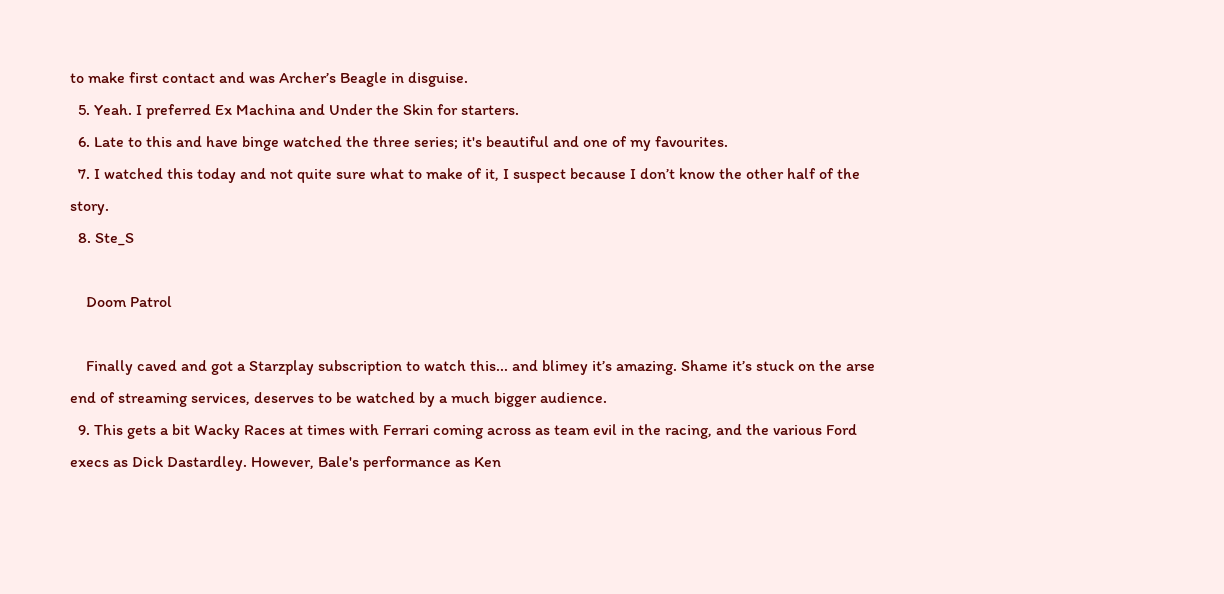to make first contact and was Archer’s Beagle in disguise.
  5. Yeah. I preferred Ex Machina and Under the Skin for starters.
  6. Late to this and have binge watched the three series; it's beautiful and one of my favourites.
  7. I watched this today and not quite sure what to make of it, I suspect because I don’t know the other half of the story.
  8. Ste_S

    Doom Patrol

    Finally caved and got a Starzplay subscription to watch this... and blimey it’s amazing. Shame it’s stuck on the arse end of streaming services, deserves to be watched by a much bigger audience.
  9. This gets a bit Wacky Races at times with Ferrari coming across as team evil in the racing, and the various Ford execs as Dick Dastardley. However, Bale's performance as Ken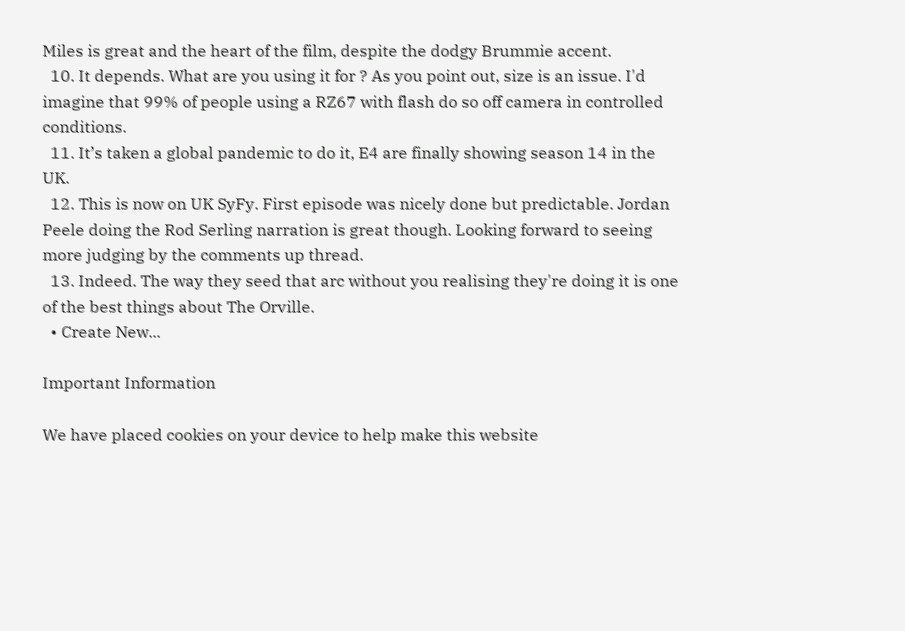Miles is great and the heart of the film, despite the dodgy Brummie accent.
  10. It depends. What are you using it for ? As you point out, size is an issue. I'd imagine that 99% of people using a RZ67 with flash do so off camera in controlled conditions.
  11. It’s taken a global pandemic to do it, E4 are finally showing season 14 in the UK.
  12. This is now on UK SyFy. First episode was nicely done but predictable. Jordan Peele doing the Rod Serling narration is great though. Looking forward to seeing more judging by the comments up thread.
  13. Indeed. The way they seed that arc without you realising they're doing it is one of the best things about The Orville.
  • Create New...

Important Information

We have placed cookies on your device to help make this website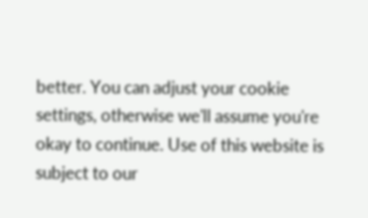better. You can adjust your cookie settings, otherwise we'll assume you're okay to continue. Use of this website is subject to our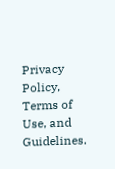Privacy Policy, Terms of Use, and Guidelines.